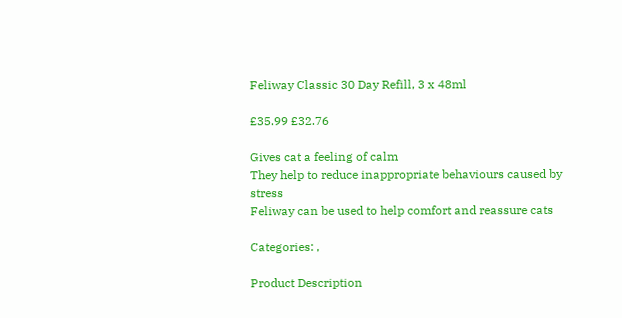Feliway Classic 30 Day Refill, 3 x 48ml

£35.99 £32.76

Gives cat a feeling of calm
They help to reduce inappropriate behaviours caused by stress
Feliway can be used to help comfort and reassure cats

Categories: ,

Product Description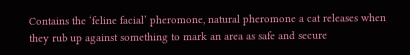Contains the ‘feline facial’ pheromone, natural pheromone a cat releases when they rub up against something to mark an area as safe and secure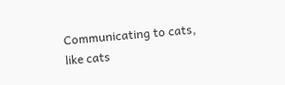Communicating to cats, like cats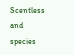Scentless and species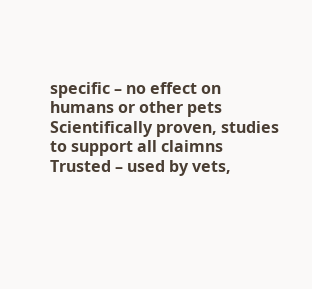specific – no effect on humans or other pets
Scientifically proven, studies to support all claimns
Trusted – used by vets,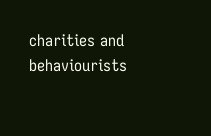charities and behaviourists